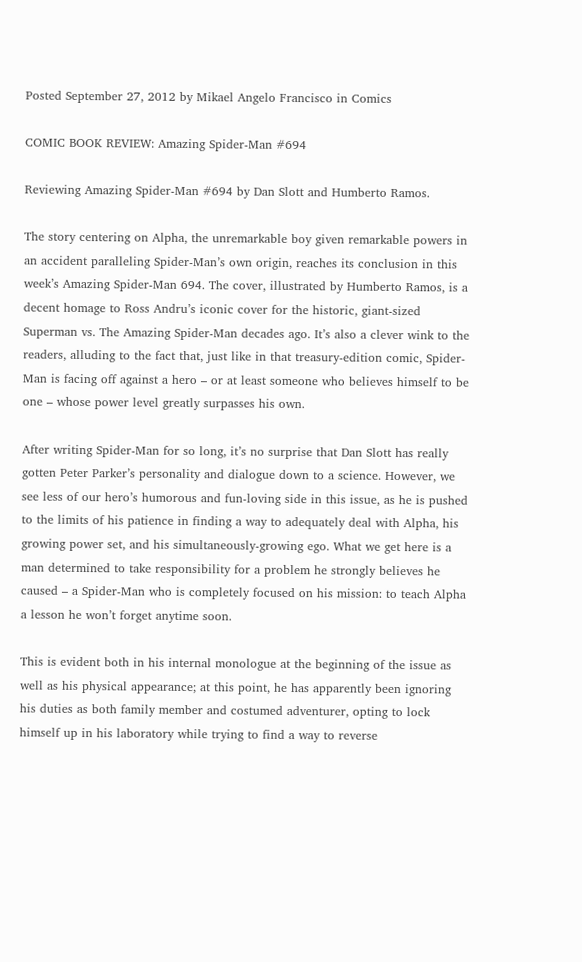Posted September 27, 2012 by Mikael Angelo Francisco in Comics

COMIC BOOK REVIEW: Amazing Spider-Man #694

Reviewing Amazing Spider-Man #694 by Dan Slott and Humberto Ramos.

The story centering on Alpha, the unremarkable boy given remarkable powers in an accident paralleling Spider-Man’s own origin, reaches its conclusion in this week’s Amazing Spider-Man 694. The cover, illustrated by Humberto Ramos, is a decent homage to Ross Andru’s iconic cover for the historic, giant-sized Superman vs. The Amazing Spider-Man decades ago. It’s also a clever wink to the readers, alluding to the fact that, just like in that treasury-edition comic, Spider-Man is facing off against a hero – or at least someone who believes himself to be one – whose power level greatly surpasses his own.

After writing Spider-Man for so long, it’s no surprise that Dan Slott has really gotten Peter Parker’s personality and dialogue down to a science. However, we see less of our hero’s humorous and fun-loving side in this issue, as he is pushed to the limits of his patience in finding a way to adequately deal with Alpha, his growing power set, and his simultaneously-growing ego. What we get here is a man determined to take responsibility for a problem he strongly believes he caused – a Spider-Man who is completely focused on his mission: to teach Alpha a lesson he won’t forget anytime soon.

This is evident both in his internal monologue at the beginning of the issue as well as his physical appearance; at this point, he has apparently been ignoring his duties as both family member and costumed adventurer, opting to lock himself up in his laboratory while trying to find a way to reverse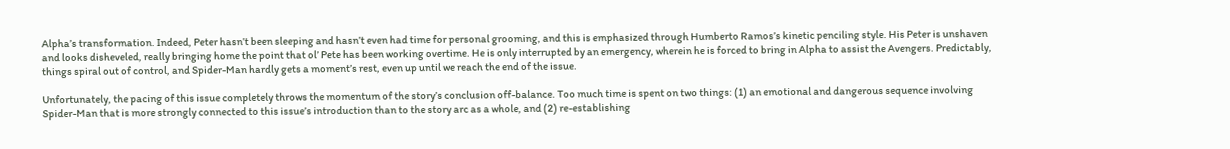Alpha’s transformation. Indeed, Peter hasn’t been sleeping and hasn’t even had time for personal grooming, and this is emphasized through Humberto Ramos’s kinetic penciling style. His Peter is unshaven and looks disheveled, really bringing home the point that ol’ Pete has been working overtime. He is only interrupted by an emergency, wherein he is forced to bring in Alpha to assist the Avengers. Predictably, things spiral out of control, and Spider-Man hardly gets a moment’s rest, even up until we reach the end of the issue.

Unfortunately, the pacing of this issue completely throws the momentum of the story’s conclusion off-balance. Too much time is spent on two things: (1) an emotional and dangerous sequence involving Spider-Man that is more strongly connected to this issue’s introduction than to the story arc as a whole, and (2) re-establishing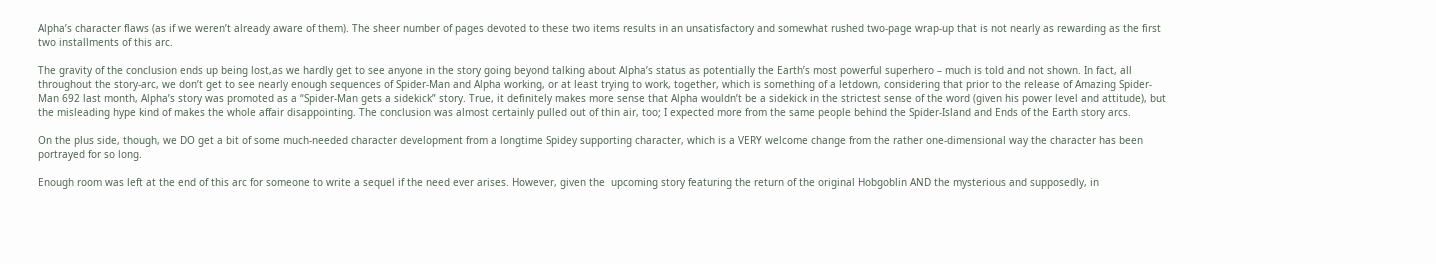Alpha’s character flaws (as if we weren’t already aware of them). The sheer number of pages devoted to these two items results in an unsatisfactory and somewhat rushed two-page wrap-up that is not nearly as rewarding as the first two installments of this arc.

The gravity of the conclusion ends up being lost,as we hardly get to see anyone in the story going beyond talking about Alpha’s status as potentially the Earth’s most powerful superhero – much is told and not shown. In fact, all throughout the story-arc, we don’t get to see nearly enough sequences of Spider-Man and Alpha working, or at least trying to work, together, which is something of a letdown, considering that prior to the release of Amazing Spider-Man 692 last month, Alpha’s story was promoted as a “Spider-Man gets a sidekick” story. True, it definitely makes more sense that Alpha wouldn’t be a sidekick in the strictest sense of the word (given his power level and attitude), but the misleading hype kind of makes the whole affair disappointing. The conclusion was almost certainly pulled out of thin air, too; I expected more from the same people behind the Spider-Island and Ends of the Earth story arcs.

On the plus side, though, we DO get a bit of some much-needed character development from a longtime Spidey supporting character, which is a VERY welcome change from the rather one-dimensional way the character has been portrayed for so long.

Enough room was left at the end of this arc for someone to write a sequel if the need ever arises. However, given the  upcoming story featuring the return of the original Hobgoblin AND the mysterious and supposedly, in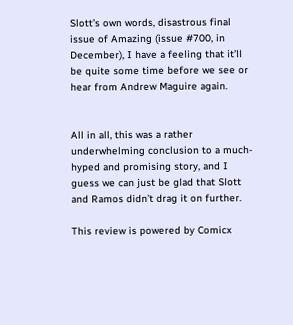Slott’s own words, disastrous final issue of Amazing (issue #700, in December), I have a feeling that it’ll be quite some time before we see or hear from Andrew Maguire again.


All in all, this was a rather underwhelming conclusion to a much-hyped and promising story, and I guess we can just be glad that Slott and Ramos didn’t drag it on further.

This review is powered by Comicx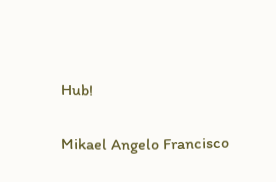Hub!

Mikael Angelo Francisco